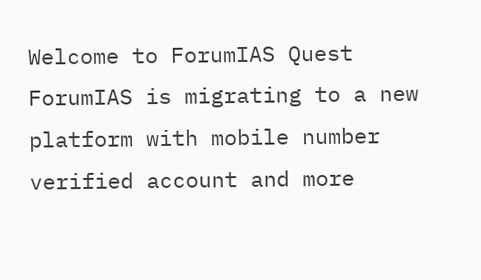Welcome to ForumIAS Quest
ForumIAS is migrating to a new platform with mobile number verified account and more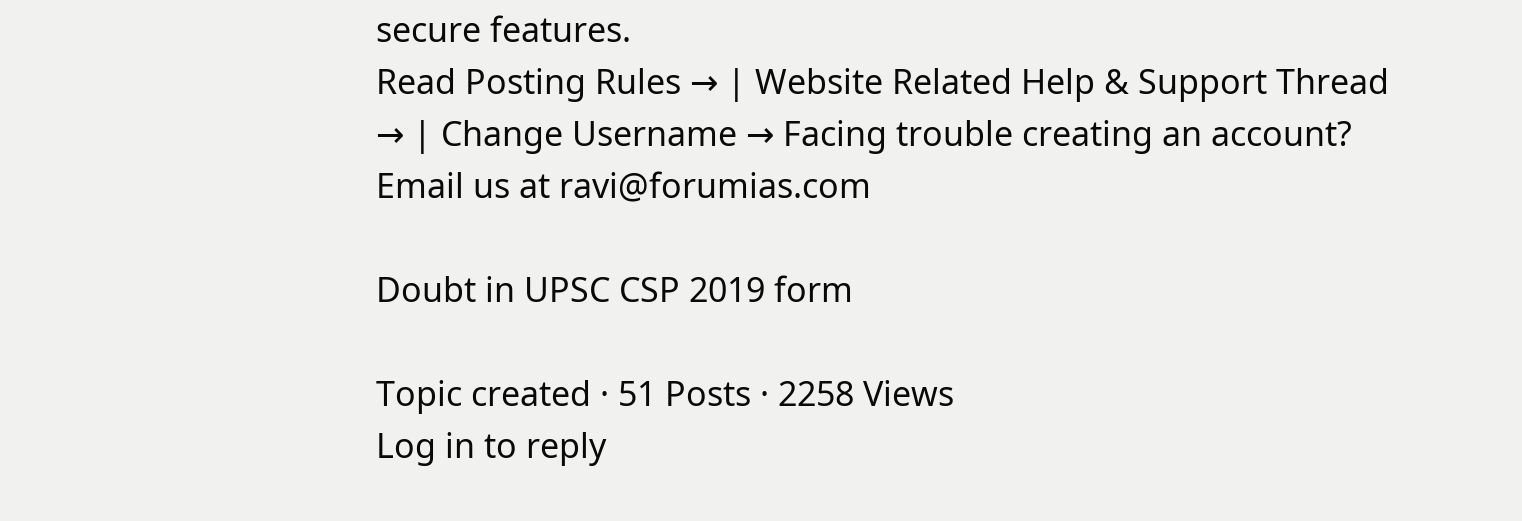secure features.
Read Posting Rules → | Website Related Help & Support Thread → | Change Username → Facing trouble creating an account? Email us at ravi@forumias.com

Doubt in UPSC CSP 2019 form

Topic created · 51 Posts · 2258 Views
Log in to reply